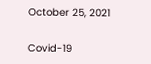October 25, 2021

Covid-19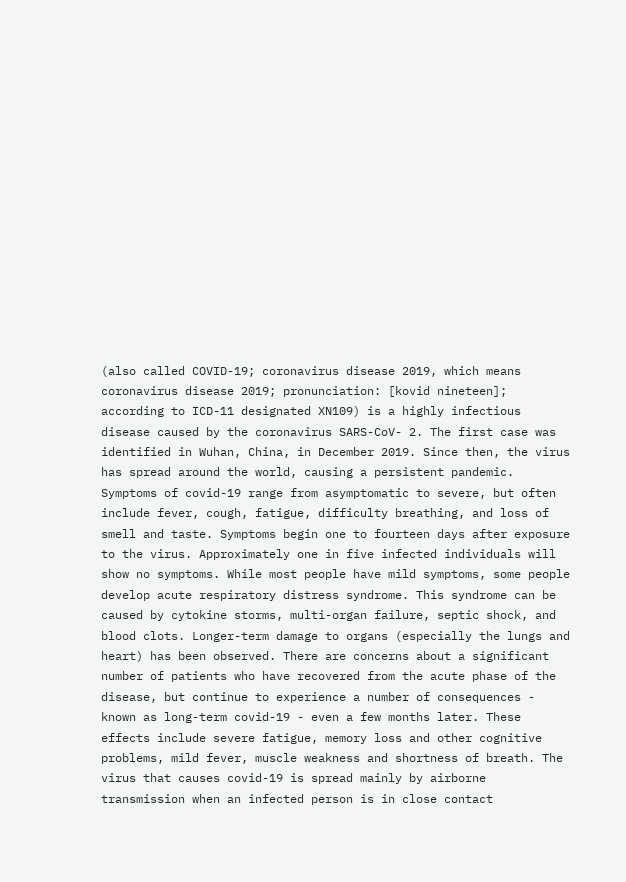(also called COVID-19; coronavirus disease 2019, which means coronavirus disease 2019; pronunciation: [kovid nineteen]; according to ICD-11 designated XN109) is a highly infectious disease caused by the coronavirus SARS-CoV- 2. The first case was identified in Wuhan, China, in December 2019. Since then, the virus has spread around the world, causing a persistent pandemic. Symptoms of covid-19 range from asymptomatic to severe, but often include fever, cough, fatigue, difficulty breathing, and loss of smell and taste. Symptoms begin one to fourteen days after exposure to the virus. Approximately one in five infected individuals will show no symptoms. While most people have mild symptoms, some people develop acute respiratory distress syndrome. This syndrome can be caused by cytokine storms, multi-organ failure, septic shock, and blood clots. Longer-term damage to organs (especially the lungs and heart) has been observed. There are concerns about a significant number of patients who have recovered from the acute phase of the disease, but continue to experience a number of consequences - known as long-term covid-19 - even a few months later. These effects include severe fatigue, memory loss and other cognitive problems, mild fever, muscle weakness and shortness of breath. The virus that causes covid-19 is spread mainly by airborne transmission when an infected person is in close contact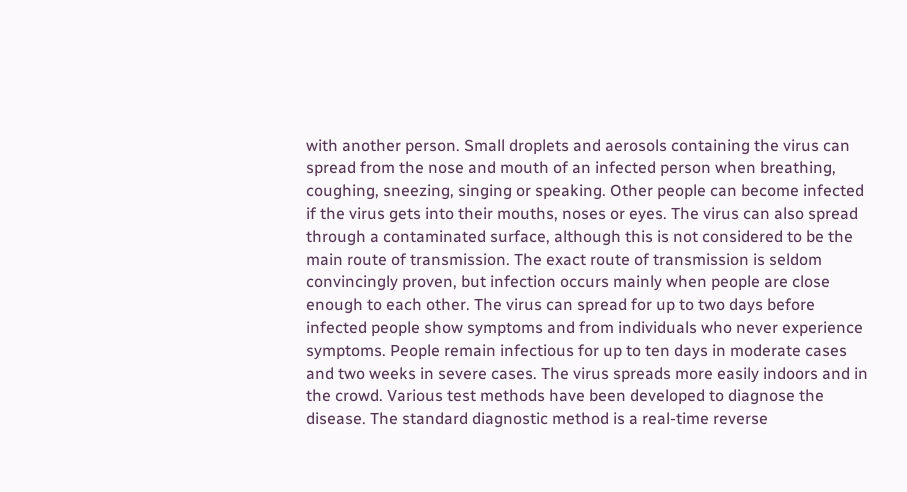with another person. Small droplets and aerosols containing the virus can spread from the nose and mouth of an infected person when breathing, coughing, sneezing, singing or speaking. Other people can become infected if the virus gets into their mouths, noses or eyes. The virus can also spread through a contaminated surface, although this is not considered to be the main route of transmission. The exact route of transmission is seldom convincingly proven, but infection occurs mainly when people are close enough to each other. The virus can spread for up to two days before infected people show symptoms and from individuals who never experience symptoms. People remain infectious for up to ten days in moderate cases and two weeks in severe cases. The virus spreads more easily indoors and in the crowd. Various test methods have been developed to diagnose the disease. The standard diagnostic method is a real-time reverse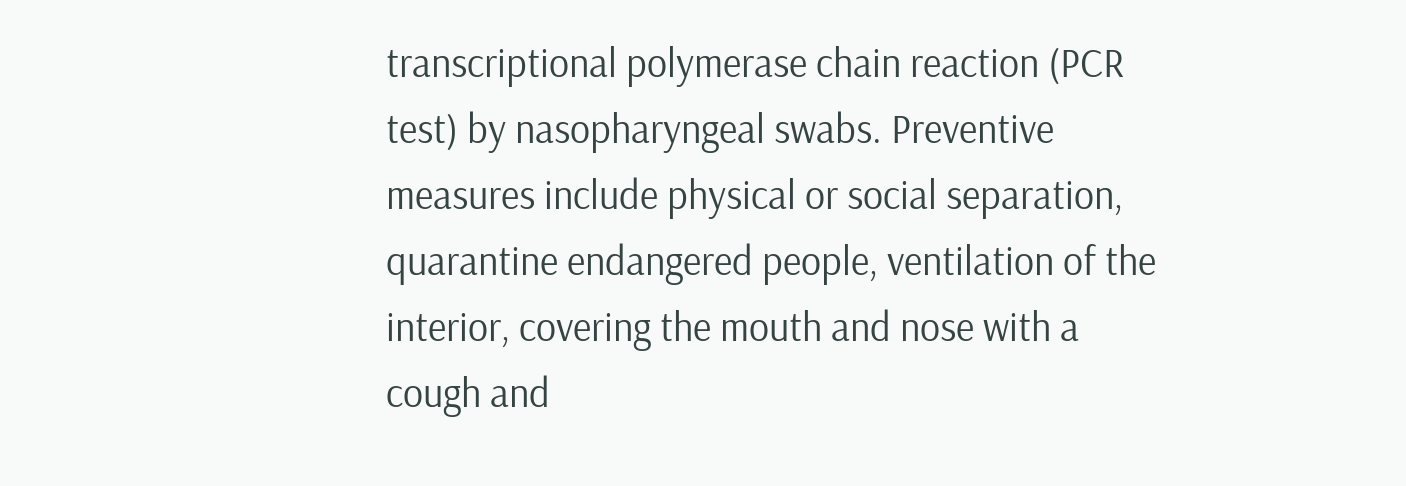transcriptional polymerase chain reaction (PCR test) by nasopharyngeal swabs. Preventive measures include physical or social separation, quarantine endangered people, ventilation of the interior, covering the mouth and nose with a cough and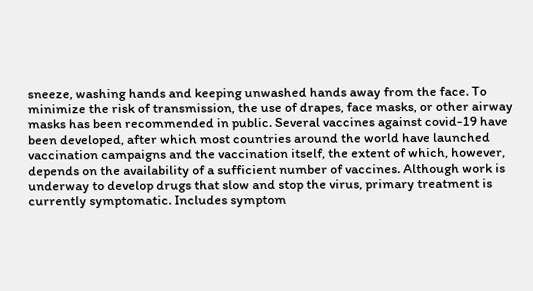sneeze, washing hands and keeping unwashed hands away from the face. To minimize the risk of transmission, the use of drapes, face masks, or other airway masks has been recommended in public. Several vaccines against covid-19 have been developed, after which most countries around the world have launched vaccination campaigns and the vaccination itself, the extent of which, however, depends on the availability of a sufficient number of vaccines. Although work is underway to develop drugs that slow and stop the virus, primary treatment is currently symptomatic. Includes symptom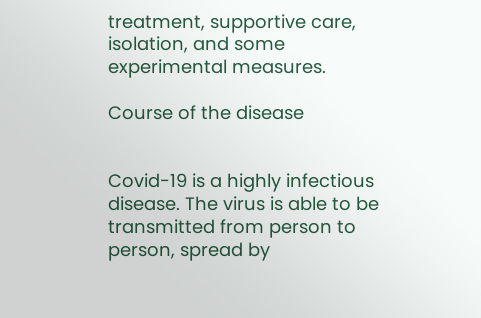treatment, supportive care, isolation, and some experimental measures.

Course of the disease


Covid-19 is a highly infectious disease. The virus is able to be transmitted from person to person, spread by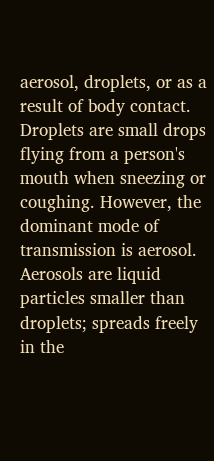aerosol, droplets, or as a result of body contact. Droplets are small drops flying from a person's mouth when sneezing or coughing. However, the dominant mode of transmission is aerosol. Aerosols are liquid particles smaller than droplets; spreads freely in the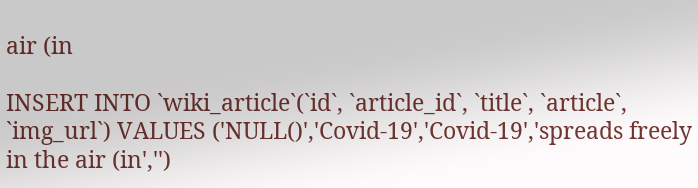air (in

INSERT INTO `wiki_article`(`id`, `article_id`, `title`, `article`, `img_url`) VALUES ('NULL()','Covid-19','Covid-19','spreads freely in the air (in','')